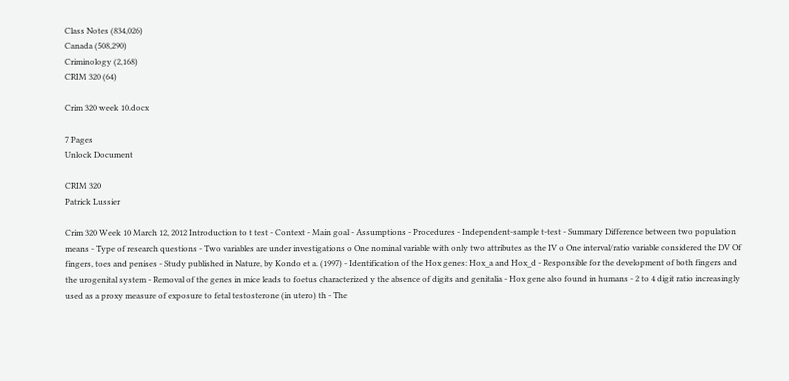Class Notes (834,026)
Canada (508,290)
Criminology (2,168)
CRIM 320 (64)

Crim 320 week 10.docx

7 Pages
Unlock Document

CRIM 320
Patrick Lussier

Crim 320 Week 10 March 12, 2012 Introduction to t test - Context - Main goal - Assumptions - Procedures - Independent-sample t-test - Summary Difference between two population means - Type of research questions - Two variables are under investigations o One nominal variable with only two attributes as the IV o One interval/ratio variable considered the DV Of fingers, toes and penises - Study published in Nature, by Kondo et a. (1997) - Identification of the Hox genes: Hox_a and Hox_d - Responsible for the development of both fingers and the urogenital system - Removal of the genes in mice leads to foetus characterized y the absence of digits and genitalia - Hox gene also found in humans - 2 to 4 digit ratio increasingly used as a proxy measure of exposure to fetal testosterone (in utero) th - The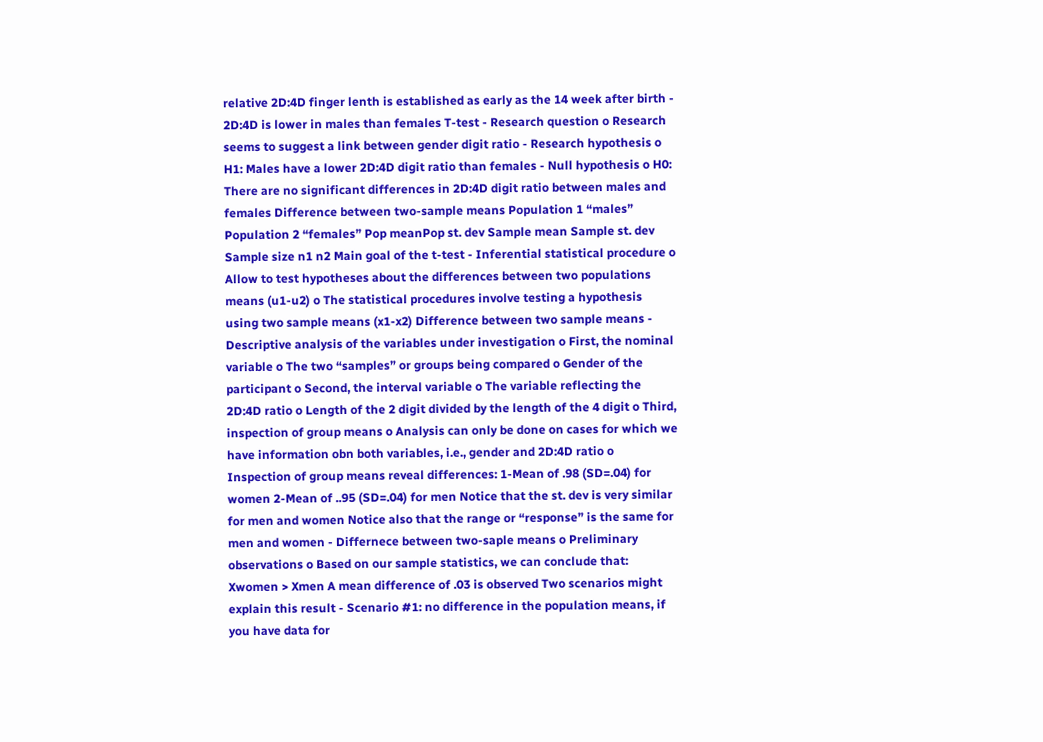relative 2D:4D finger lenth is established as early as the 14 week after birth - 2D:4D is lower in males than females T-test - Research question o Research seems to suggest a link between gender digit ratio - Research hypothesis o H1: Males have a lower 2D:4D digit ratio than females - Null hypothesis o H0: There are no significant differences in 2D:4D digit ratio between males and females Difference between two-sample means Population 1 “males” Population 2 “females” Pop meanPop st. dev Sample mean Sample st. dev Sample size n1 n2 Main goal of the t-test - Inferential statistical procedure o Allow to test hypotheses about the differences between two populations means (u1-u2) o The statistical procedures involve testing a hypothesis using two sample means (x1-x2) Difference between two sample means - Descriptive analysis of the variables under investigation o First, the nominal variable o The two “samples” or groups being compared o Gender of the participant o Second, the interval variable o The variable reflecting the 2D:4D ratio o Length of the 2 digit divided by the length of the 4 digit o Third, inspection of group means o Analysis can only be done on cases for which we have information obn both variables, i.e., gender and 2D:4D ratio o Inspection of group means reveal differences: 1-Mean of .98 (SD=.04) for women 2-Mean of ..95 (SD=.04) for men Notice that the st. dev is very similar for men and women Notice also that the range or “response” is the same for men and women - Differnece between two-saple means o Preliminary observations o Based on our sample statistics, we can conclude that: Xwomen > Xmen A mean difference of .03 is observed Two scenarios might explain this result - Scenario #1: no difference in the population means, if you have data for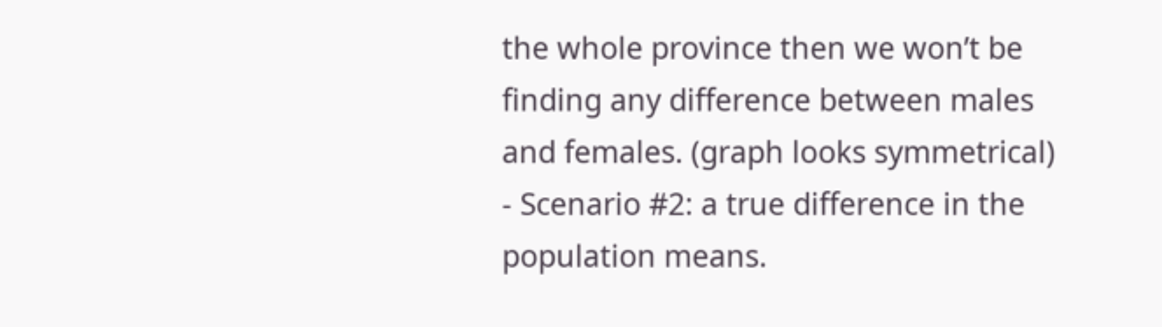the whole province then we won’t be finding any difference between males and females. (graph looks symmetrical) - Scenario #2: a true difference in the population means.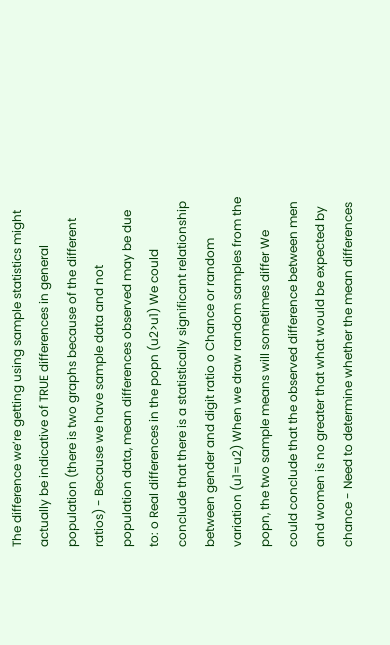The difference we’re getting using sample statistics might actually be indicative of TRUE differences in general population (there is two graphs because of the different ratios) - Because we have sample data and not population data, mean differences observed may be due to: o Real differences in the popn (u2>u1) We could conclude that there is a statistically significant relationship between gender and digit ratio o Chance or random variation (u1=u2) When we draw random samples from the popn, the two sample means will sometimes differ We could conclude that the observed difference between men and women is no greater that what would be expected by chance - Need to determine whether the mean differences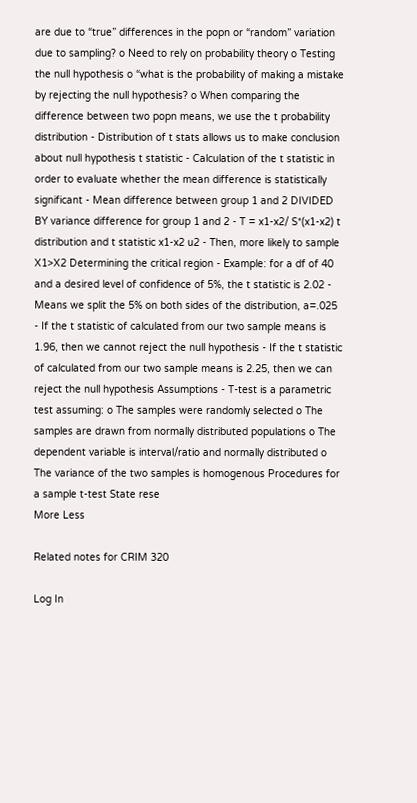are due to “true” differences in the popn or “random” variation due to sampling? o Need to rely on probability theory o Testing the null hypothesis o “what is the probability of making a mistake by rejecting the null hypothesis? o When comparing the difference between two popn means, we use the t probability distribution - Distribution of t stats allows us to make conclusion about null hypothesis t statistic - Calculation of the t statistic in order to evaluate whether the mean difference is statistically significant - Mean difference between group 1 and 2 DIVIDED BY variance difference for group 1 and 2 - T = x1-x2/ S*(x1-x2) t distribution and t statistic x1-x2 u2 - Then, more likely to sample X1>X2 Determining the critical region - Example: for a df of 40 and a desired level of confidence of 5%, the t statistic is 2.02 - Means we split the 5% on both sides of the distribution, a=.025 - If the t statistic of calculated from our two sample means is 1.96, then we cannot reject the null hypothesis - If the t statistic of calculated from our two sample means is 2.25, then we can reject the null hypothesis Assumptions - T-test is a parametric test assuming: o The samples were randomly selected o The samples are drawn from normally distributed populations o The dependent variable is interval/ratio and normally distributed o The variance of the two samples is homogenous Procedures for a sample t-test State rese
More Less

Related notes for CRIM 320

Log In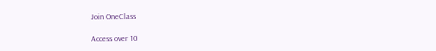Join OneClass

Access over 10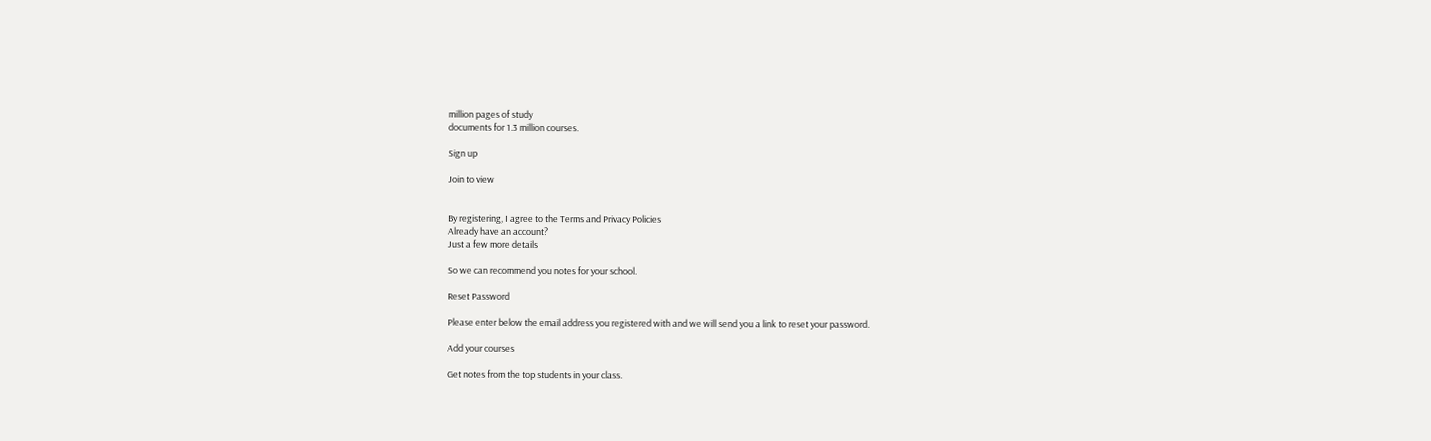million pages of study
documents for 1.3 million courses.

Sign up

Join to view


By registering, I agree to the Terms and Privacy Policies
Already have an account?
Just a few more details

So we can recommend you notes for your school.

Reset Password

Please enter below the email address you registered with and we will send you a link to reset your password.

Add your courses

Get notes from the top students in your class.